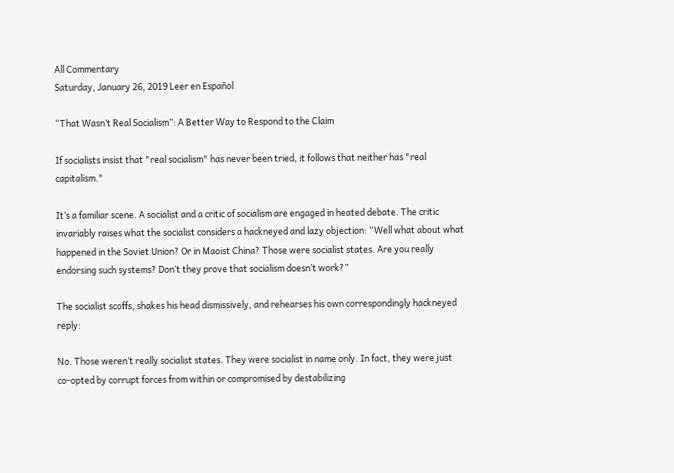All Commentary
Saturday, January 26, 2019 Leer en Español

“That Wasn’t Real Socialism”: A Better Way to Respond to the Claim

If socialists insist that "real socialism" has never been tried, it follows that neither has "real capitalism."

It’s a familiar scene. A socialist and a critic of socialism are engaged in heated debate. The critic invariably raises what the socialist considers a hackneyed and lazy objection: “Well what about what happened in the Soviet Union? Or in Maoist China? Those were socialist states. Are you really endorsing such systems? Don’t they prove that socialism doesn’t work?”

The socialist scoffs, shakes his head dismissively, and rehearses his own correspondingly hackneyed reply:

No. Those weren’t really socialist states. They were socialist in name only. In fact, they were just co-opted by corrupt forces from within or compromised by destabilizing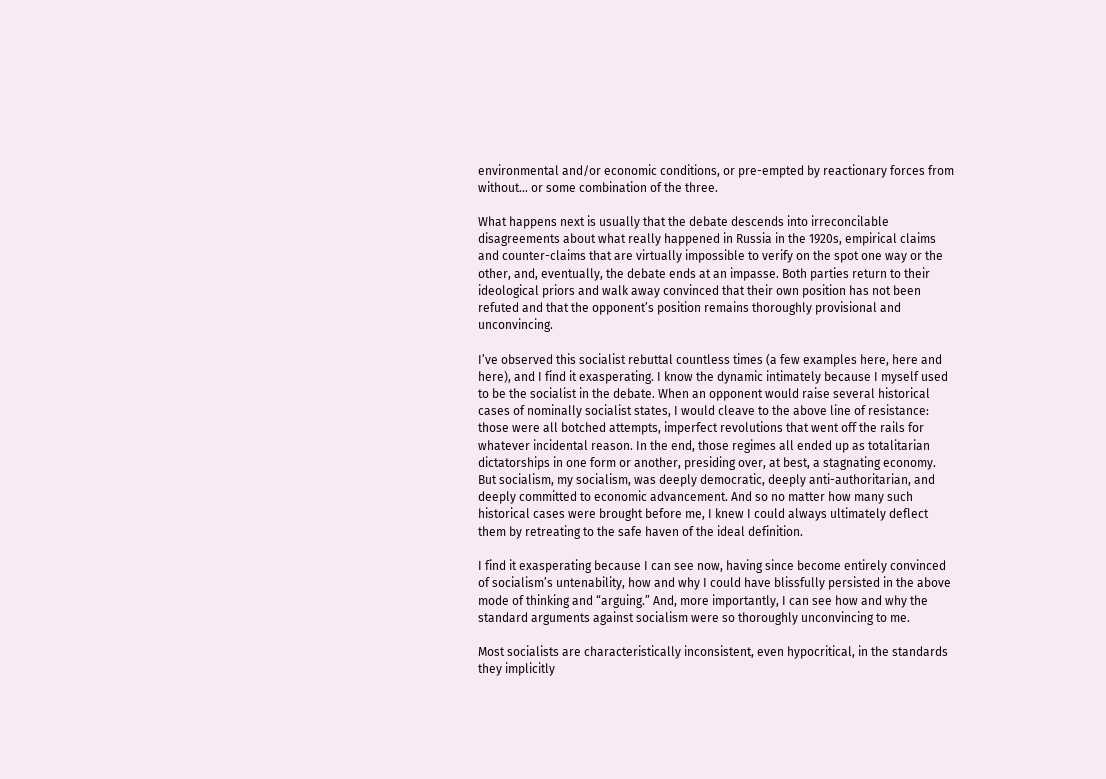environmental and/or economic conditions, or pre-empted by reactionary forces from without… or some combination of the three.

What happens next is usually that the debate descends into irreconcilable disagreements about what really happened in Russia in the 1920s, empirical claims and counter-claims that are virtually impossible to verify on the spot one way or the other, and, eventually, the debate ends at an impasse. Both parties return to their ideological priors and walk away convinced that their own position has not been refuted and that the opponent’s position remains thoroughly provisional and unconvincing.

I’ve observed this socialist rebuttal countless times (a few examples here, here and here), and I find it exasperating. I know the dynamic intimately because I myself used to be the socialist in the debate. When an opponent would raise several historical cases of nominally socialist states, I would cleave to the above line of resistance: those were all botched attempts, imperfect revolutions that went off the rails for whatever incidental reason. In the end, those regimes all ended up as totalitarian dictatorships in one form or another, presiding over, at best, a stagnating economy. But socialism, my socialism, was deeply democratic, deeply anti-authoritarian, and deeply committed to economic advancement. And so no matter how many such historical cases were brought before me, I knew I could always ultimately deflect them by retreating to the safe haven of the ideal definition.

I find it exasperating because I can see now, having since become entirely convinced of socialism’s untenability, how and why I could have blissfully persisted in the above mode of thinking and “arguing.” And, more importantly, I can see how and why the standard arguments against socialism were so thoroughly unconvincing to me.

Most socialists are characteristically inconsistent, even hypocritical, in the standards they implicitly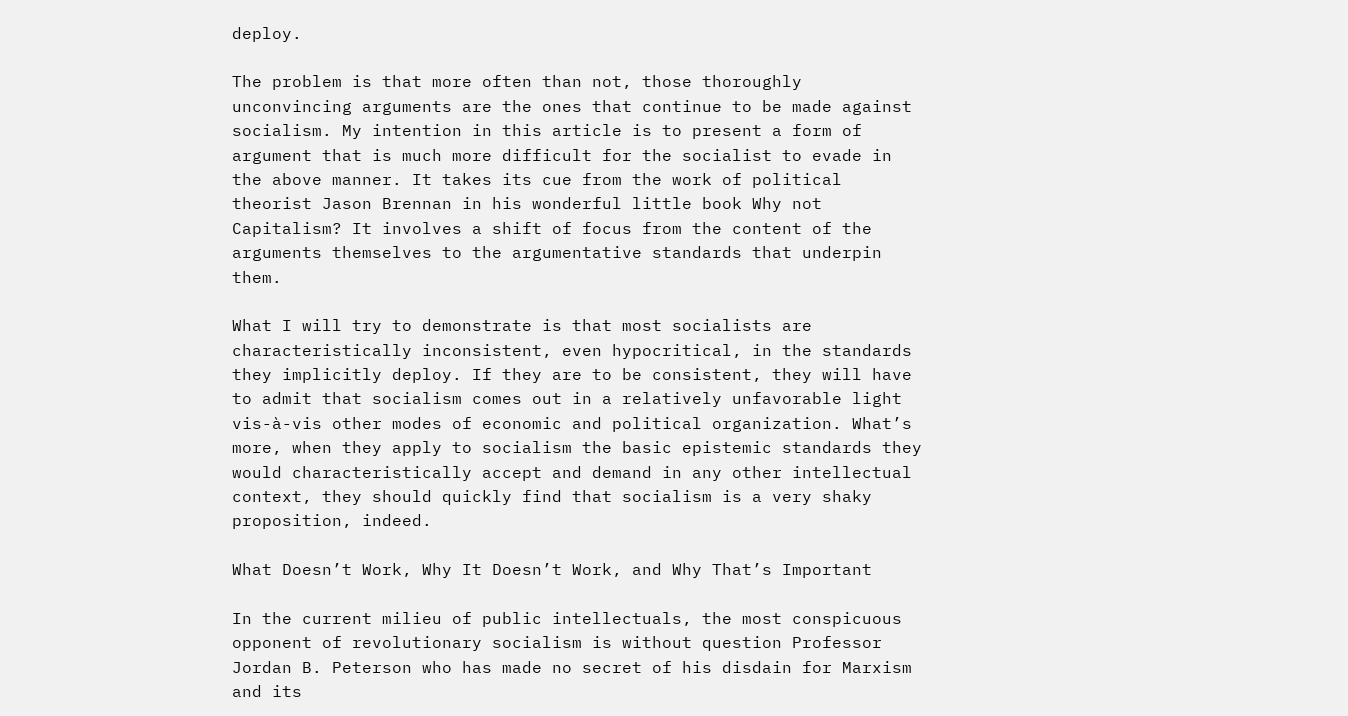deploy.

The problem is that more often than not, those thoroughly unconvincing arguments are the ones that continue to be made against socialism. My intention in this article is to present a form of argument that is much more difficult for the socialist to evade in the above manner. It takes its cue from the work of political theorist Jason Brennan in his wonderful little book Why not Capitalism? It involves a shift of focus from the content of the arguments themselves to the argumentative standards that underpin them.

What I will try to demonstrate is that most socialists are characteristically inconsistent, even hypocritical, in the standards they implicitly deploy. If they are to be consistent, they will have to admit that socialism comes out in a relatively unfavorable light vis-à-vis other modes of economic and political organization. What’s more, when they apply to socialism the basic epistemic standards they would characteristically accept and demand in any other intellectual context, they should quickly find that socialism is a very shaky proposition, indeed.

What Doesn’t Work, Why It Doesn’t Work, and Why That’s Important

In the current milieu of public intellectuals, the most conspicuous opponent of revolutionary socialism is without question Professor Jordan B. Peterson who has made no secret of his disdain for Marxism and its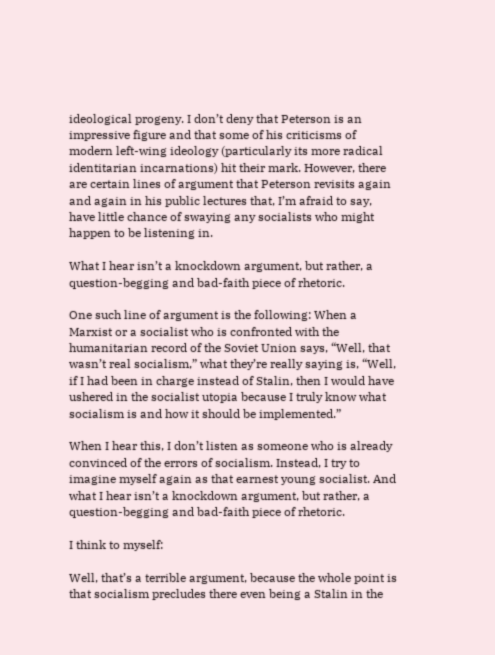ideological progeny. I don’t deny that Peterson is an impressive figure and that some of his criticisms of modern left-wing ideology (particularly its more radical identitarian incarnations) hit their mark. However, there are certain lines of argument that Peterson revisits again and again in his public lectures that, I’m afraid to say, have little chance of swaying any socialists who might happen to be listening in.

What I hear isn’t a knockdown argument, but rather, a question-begging and bad-faith piece of rhetoric.

One such line of argument is the following: When a Marxist or a socialist who is confronted with the humanitarian record of the Soviet Union says, “Well, that wasn’t real socialism,” what they’re really saying is, “Well, if I had been in charge instead of Stalin, then I would have ushered in the socialist utopia because I truly know what socialism is and how it should be implemented.”

When I hear this, I don’t listen as someone who is already convinced of the errors of socialism. Instead, I try to imagine myself again as that earnest young socialist. And what I hear isn’t a knockdown argument, but rather, a question-begging and bad-faith piece of rhetoric.

I think to myself:

Well, that’s a terrible argument, because the whole point is that socialism precludes there even being a Stalin in the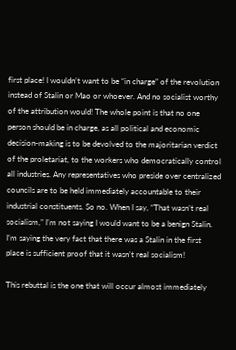first place! I wouldn’t want to be “in charge” of the revolution instead of Stalin or Mao or whoever. And no socialist worthy of the attribution would! The whole point is that no one person should be in charge, as all political and economic decision-making is to be devolved to the majoritarian verdict of the proletariat, to the workers who democratically control all industries. Any representatives who preside over centralized councils are to be held immediately accountable to their industrial constituents. So no. When I say, “That wasn’t real socialism,” I’m not saying I would want to be a benign Stalin. I’m saying the very fact that there was a Stalin in the first place is sufficient proof that it wasn’t real socialism!

This rebuttal is the one that will occur almost immediately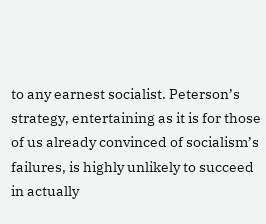to any earnest socialist. Peterson’s strategy, entertaining as it is for those of us already convinced of socialism’s failures, is highly unlikely to succeed in actually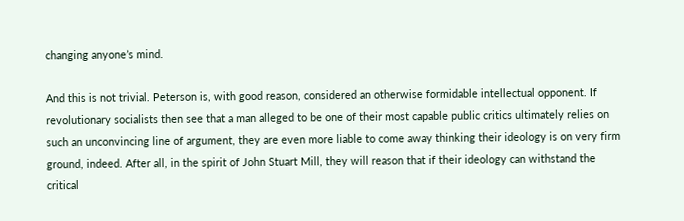changing anyone’s mind.

And this is not trivial. Peterson is, with good reason, considered an otherwise formidable intellectual opponent. If revolutionary socialists then see that a man alleged to be one of their most capable public critics ultimately relies on such an unconvincing line of argument, they are even more liable to come away thinking their ideology is on very firm ground, indeed. After all, in the spirit of John Stuart Mill, they will reason that if their ideology can withstand the critical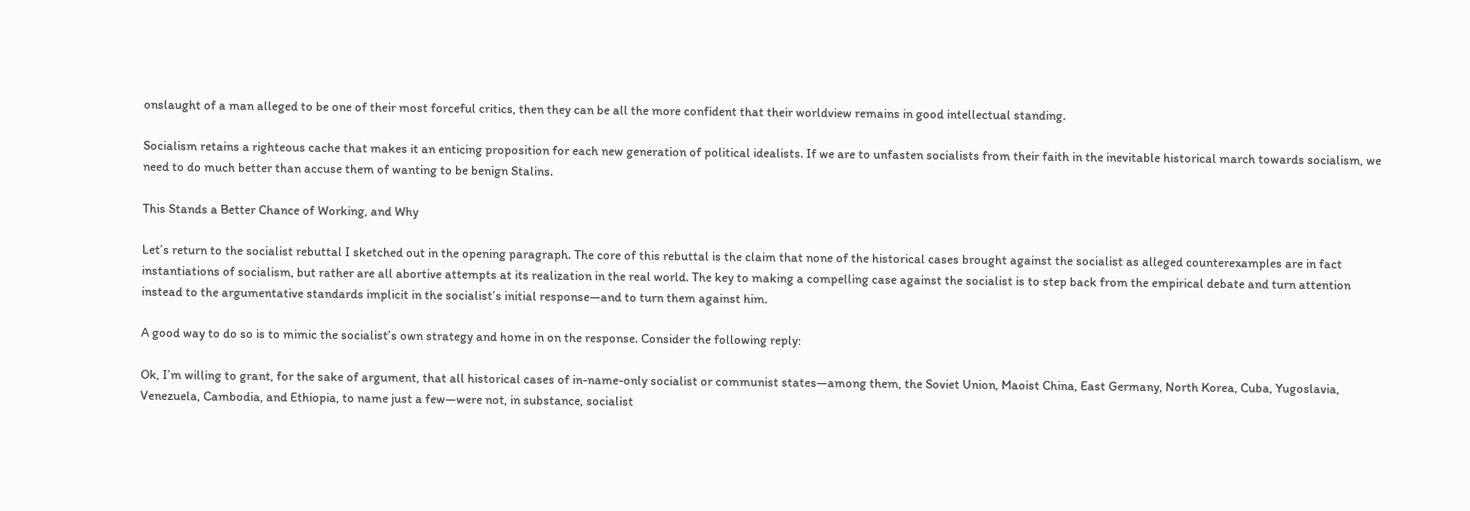onslaught of a man alleged to be one of their most forceful critics, then they can be all the more confident that their worldview remains in good intellectual standing.

Socialism retains a righteous cache that makes it an enticing proposition for each new generation of political idealists. If we are to unfasten socialists from their faith in the inevitable historical march towards socialism, we need to do much better than accuse them of wanting to be benign Stalins.

This Stands a Better Chance of Working, and Why

Let’s return to the socialist rebuttal I sketched out in the opening paragraph. The core of this rebuttal is the claim that none of the historical cases brought against the socialist as alleged counterexamples are in fact instantiations of socialism, but rather are all abortive attempts at its realization in the real world. The key to making a compelling case against the socialist is to step back from the empirical debate and turn attention instead to the argumentative standards implicit in the socialist’s initial response—and to turn them against him.

A good way to do so is to mimic the socialist’s own strategy and home in on the response. Consider the following reply:

Ok, I’m willing to grant, for the sake of argument, that all historical cases of in-name-only socialist or communist states—among them, the Soviet Union, Maoist China, East Germany, North Korea, Cuba, Yugoslavia, Venezuela, Cambodia, and Ethiopia, to name just a few—were not, in substance, socialist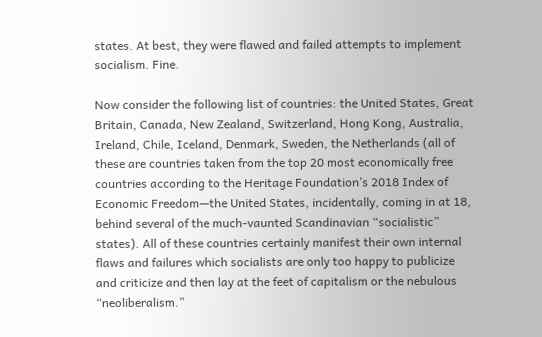states. At best, they were flawed and failed attempts to implement socialism. Fine.

Now consider the following list of countries: the United States, Great Britain, Canada, New Zealand, Switzerland, Hong Kong, Australia, Ireland, Chile, Iceland, Denmark, Sweden, the Netherlands (all of these are countries taken from the top 20 most economically free countries according to the Heritage Foundation’s 2018 Index of Economic Freedom—the United States, incidentally, coming in at 18, behind several of the much-vaunted Scandinavian “socialistic” states). All of these countries certainly manifest their own internal flaws and failures which socialists are only too happy to publicize and criticize and then lay at the feet of capitalism or the nebulous “neoliberalism.”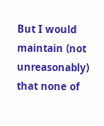But I would maintain (not unreasonably) that none of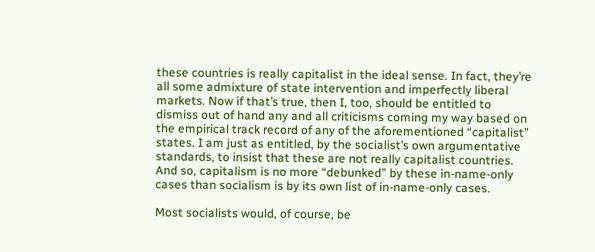these countries is really capitalist in the ideal sense. In fact, they’re all some admixture of state intervention and imperfectly liberal markets. Now if that’s true, then I, too, should be entitled to dismiss out of hand any and all criticisms coming my way based on the empirical track record of any of the aforementioned “capitalist” states. I am just as entitled, by the socialist’s own argumentative standards, to insist that these are not really capitalist countries. And so, capitalism is no more “debunked” by these in-name-only cases than socialism is by its own list of in-name-only cases.

Most socialists would, of course, be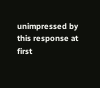unimpressed by this response at first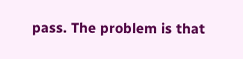pass. The problem is that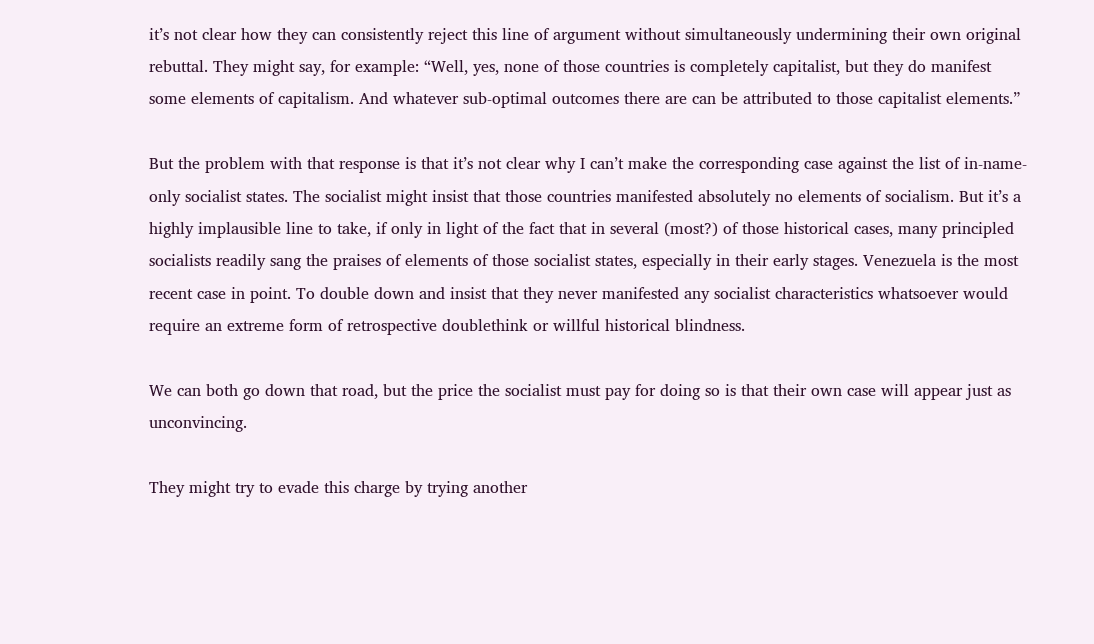it’s not clear how they can consistently reject this line of argument without simultaneously undermining their own original rebuttal. They might say, for example: “Well, yes, none of those countries is completely capitalist, but they do manifest some elements of capitalism. And whatever sub-optimal outcomes there are can be attributed to those capitalist elements.”

But the problem with that response is that it’s not clear why I can’t make the corresponding case against the list of in-name-only socialist states. The socialist might insist that those countries manifested absolutely no elements of socialism. But it’s a highly implausible line to take, if only in light of the fact that in several (most?) of those historical cases, many principled socialists readily sang the praises of elements of those socialist states, especially in their early stages. Venezuela is the most recent case in point. To double down and insist that they never manifested any socialist characteristics whatsoever would require an extreme form of retrospective doublethink or willful historical blindness.

We can both go down that road, but the price the socialist must pay for doing so is that their own case will appear just as unconvincing.

They might try to evade this charge by trying another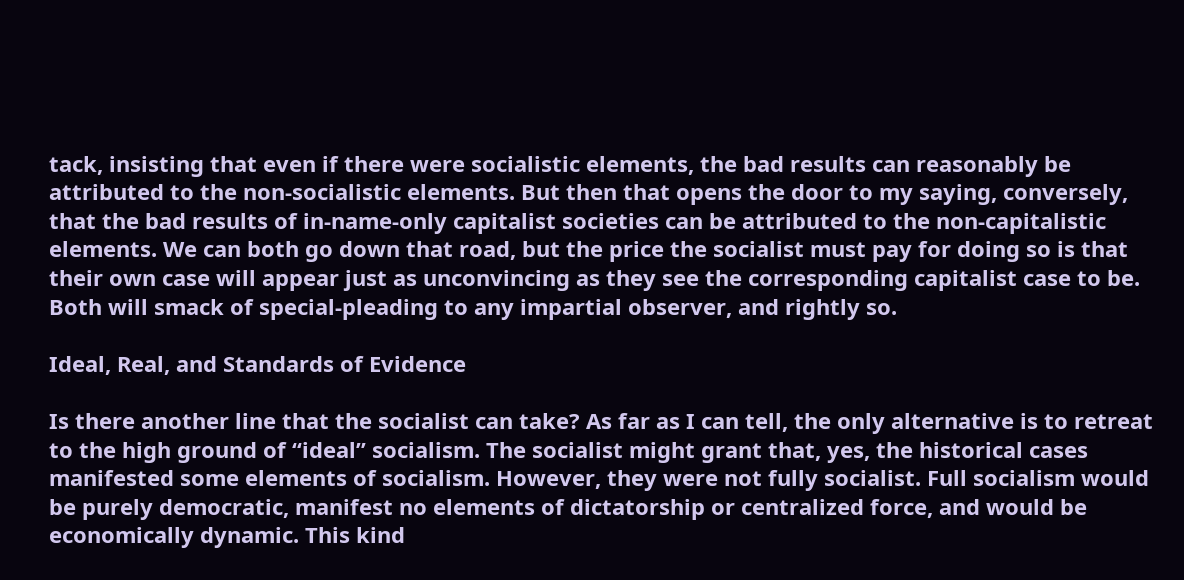tack, insisting that even if there were socialistic elements, the bad results can reasonably be attributed to the non-socialistic elements. But then that opens the door to my saying, conversely, that the bad results of in-name-only capitalist societies can be attributed to the non-capitalistic elements. We can both go down that road, but the price the socialist must pay for doing so is that their own case will appear just as unconvincing as they see the corresponding capitalist case to be. Both will smack of special-pleading to any impartial observer, and rightly so.

Ideal, Real, and Standards of Evidence

Is there another line that the socialist can take? As far as I can tell, the only alternative is to retreat to the high ground of “ideal” socialism. The socialist might grant that, yes, the historical cases manifested some elements of socialism. However, they were not fully socialist. Full socialism would be purely democratic, manifest no elements of dictatorship or centralized force, and would be economically dynamic. This kind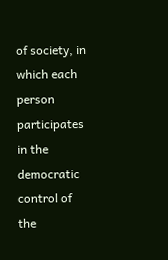of society, in which each person participates in the democratic control of the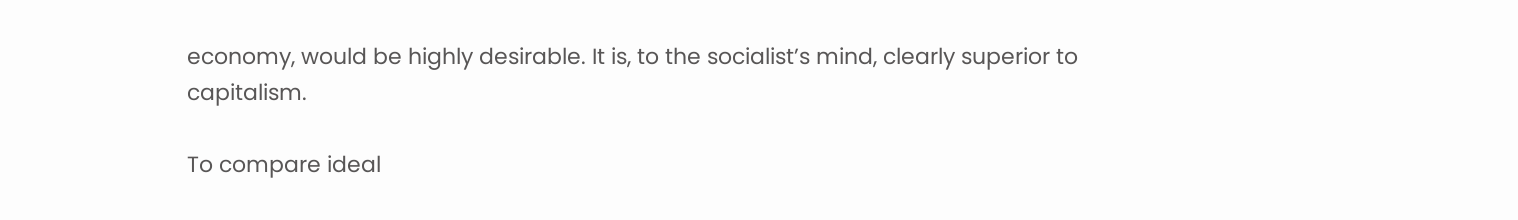economy, would be highly desirable. It is, to the socialist’s mind, clearly superior to capitalism.

To compare ideal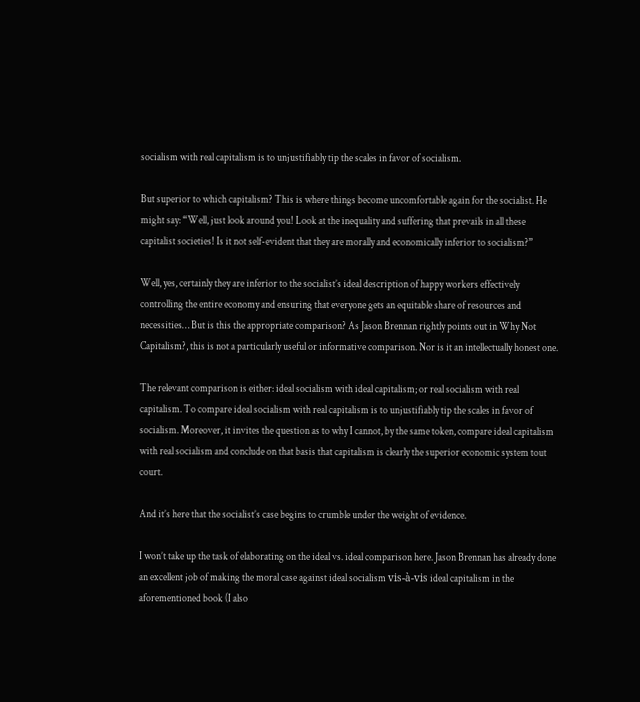socialism with real capitalism is to unjustifiably tip the scales in favor of socialism.

But superior to which capitalism? This is where things become uncomfortable again for the socialist. He might say: “Well, just look around you! Look at the inequality and suffering that prevails in all these capitalist societies! Is it not self-evident that they are morally and economically inferior to socialism?”

Well, yes, certainly they are inferior to the socialist’s ideal description of happy workers effectively controlling the entire economy and ensuring that everyone gets an equitable share of resources and necessities… But is this the appropriate comparison? As Jason Brennan rightly points out in Why Not Capitalism?, this is not a particularly useful or informative comparison. Nor is it an intellectually honest one.

The relevant comparison is either: ideal socialism with ideal capitalism; or real socialism with real capitalism. To compare ideal socialism with real capitalism is to unjustifiably tip the scales in favor of socialism. Moreover, it invites the question as to why I cannot, by the same token, compare ideal capitalism with real socialism and conclude on that basis that capitalism is clearly the superior economic system tout court.

And it’s here that the socialist’s case begins to crumble under the weight of evidence.

I won’t take up the task of elaborating on the ideal vs. ideal comparison here. Jason Brennan has already done an excellent job of making the moral case against ideal socialism vis-à-vis ideal capitalism in the aforementioned book (I also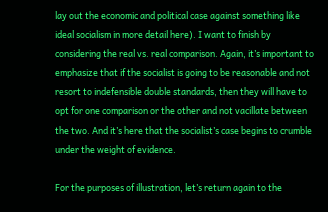lay out the economic and political case against something like ideal socialism in more detail here). I want to finish by considering the real vs. real comparison. Again, it’s important to emphasize that if the socialist is going to be reasonable and not resort to indefensible double standards, then they will have to opt for one comparison or the other and not vacillate between the two. And it’s here that the socialist’s case begins to crumble under the weight of evidence.

For the purposes of illustration, let’s return again to the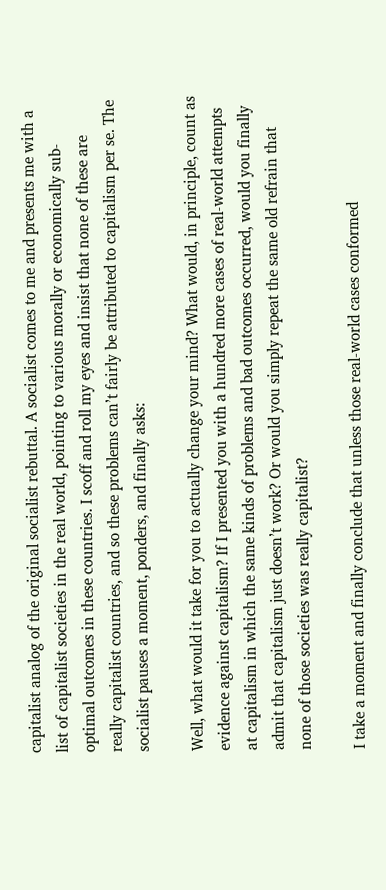capitalist analog of the original socialist rebuttal. A socialist comes to me and presents me with a list of capitalist societies in the real world, pointing to various morally or economically sub-optimal outcomes in these countries. I scoff and roll my eyes and insist that none of these are really capitalist countries, and so these problems can’t fairly be attributed to capitalism per se. The socialist pauses a moment, ponders, and finally asks:

Well, what would it take for you to actually change your mind? What would, in principle, count as evidence against capitalism? If I presented you with a hundred more cases of real-world attempts at capitalism in which the same kinds of problems and bad outcomes occurred, would you finally admit that capitalism just doesn’t work? Or would you simply repeat the same old refrain that none of those societies was really capitalist?

I take a moment and finally conclude that unless those real-world cases conformed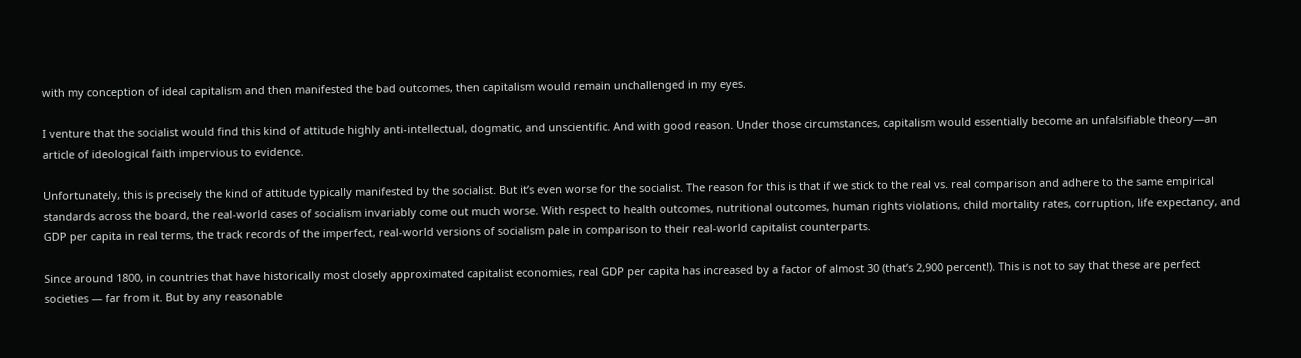with my conception of ideal capitalism and then manifested the bad outcomes, then capitalism would remain unchallenged in my eyes.

I venture that the socialist would find this kind of attitude highly anti-intellectual, dogmatic, and unscientific. And with good reason. Under those circumstances, capitalism would essentially become an unfalsifiable theory—an article of ideological faith impervious to evidence.

Unfortunately, this is precisely the kind of attitude typically manifested by the socialist. But it’s even worse for the socialist. The reason for this is that if we stick to the real vs. real comparison and adhere to the same empirical standards across the board, the real-world cases of socialism invariably come out much worse. With respect to health outcomes, nutritional outcomes, human rights violations, child mortality rates, corruption, life expectancy, and GDP per capita in real terms, the track records of the imperfect, real-world versions of socialism pale in comparison to their real-world capitalist counterparts.

Since around 1800, in countries that have historically most closely approximated capitalist economies, real GDP per capita has increased by a factor of almost 30 (that’s 2,900 percent!). This is not to say that these are perfect societies — far from it. But by any reasonable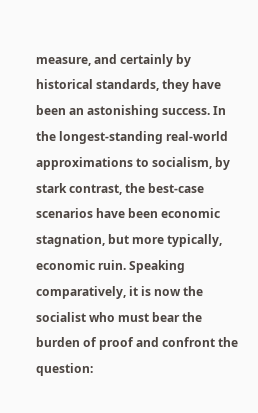measure, and certainly by historical standards, they have been an astonishing success. In the longest-standing real-world approximations to socialism, by stark contrast, the best-case scenarios have been economic stagnation, but more typically, economic ruin. Speaking comparatively, it is now the socialist who must bear the burden of proof and confront the question: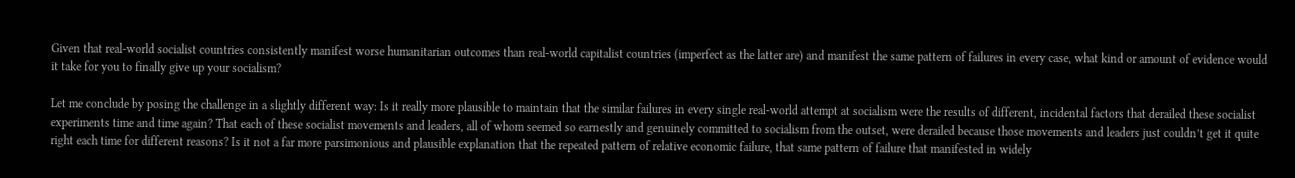Given that real-world socialist countries consistently manifest worse humanitarian outcomes than real-world capitalist countries (imperfect as the latter are) and manifest the same pattern of failures in every case, what kind or amount of evidence would it take for you to finally give up your socialism?

Let me conclude by posing the challenge in a slightly different way: Is it really more plausible to maintain that the similar failures in every single real-world attempt at socialism were the results of different, incidental factors that derailed these socialist experiments time and time again? That each of these socialist movements and leaders, all of whom seemed so earnestly and genuinely committed to socialism from the outset, were derailed because those movements and leaders just couldn’t get it quite right each time for different reasons? Is it not a far more parsimonious and plausible explanation that the repeated pattern of relative economic failure, that same pattern of failure that manifested in widely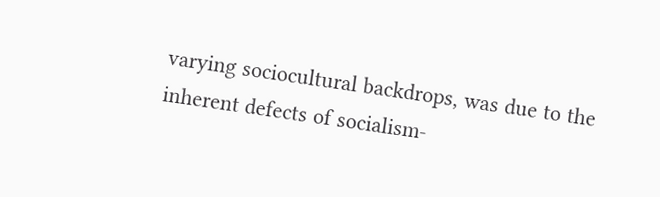varying sociocultural backdrops, was due to the inherent defects of socialism-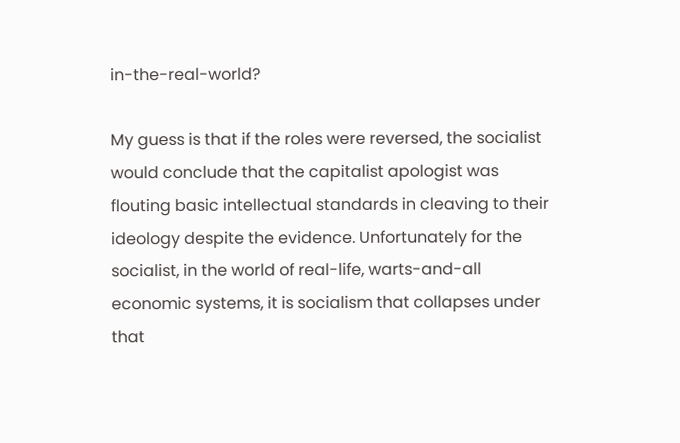in-the-real-world?

My guess is that if the roles were reversed, the socialist would conclude that the capitalist apologist was flouting basic intellectual standards in cleaving to their ideology despite the evidence. Unfortunately for the socialist, in the world of real-life, warts-and-all economic systems, it is socialism that collapses under that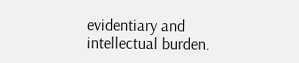evidentiary and intellectual burden.